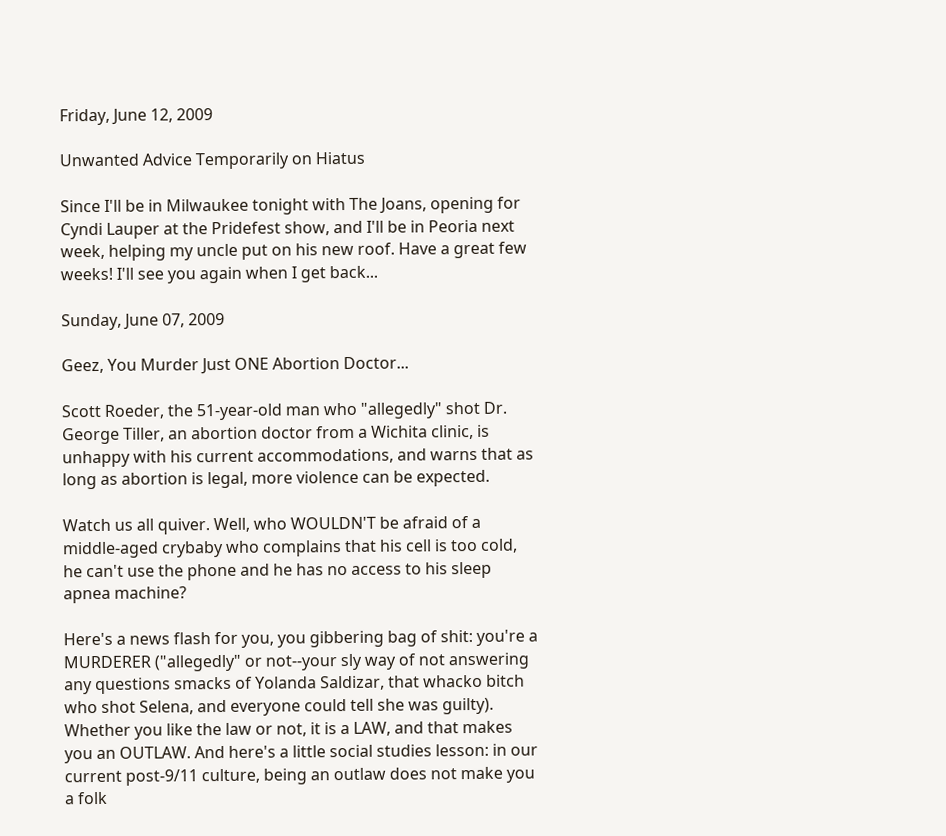Friday, June 12, 2009

Unwanted Advice Temporarily on Hiatus

Since I'll be in Milwaukee tonight with The Joans, opening for Cyndi Lauper at the Pridefest show, and I'll be in Peoria next week, helping my uncle put on his new roof. Have a great few weeks! I'll see you again when I get back...

Sunday, June 07, 2009

Geez, You Murder Just ONE Abortion Doctor...

Scott Roeder, the 51-year-old man who "allegedly" shot Dr. George Tiller, an abortion doctor from a Wichita clinic, is unhappy with his current accommodations, and warns that as long as abortion is legal, more violence can be expected.

Watch us all quiver. Well, who WOULDN'T be afraid of a middle-aged crybaby who complains that his cell is too cold, he can't use the phone and he has no access to his sleep apnea machine?

Here's a news flash for you, you gibbering bag of shit: you're a MURDERER ("allegedly" or not--your sly way of not answering any questions smacks of Yolanda Saldizar, that whacko bitch who shot Selena, and everyone could tell she was guilty). Whether you like the law or not, it is a LAW, and that makes you an OUTLAW. And here's a little social studies lesson: in our current post-9/11 culture, being an outlaw does not make you a folk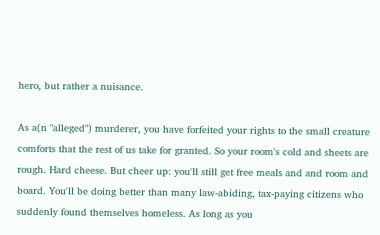hero, but rather a nuisance.

As a(n "alleged") murderer, you have forfeited your rights to the small creature comforts that the rest of us take for granted. So your room's cold and sheets are rough. Hard cheese. But cheer up: you'll still get free meals and and room and board. You'll be doing better than many law-abiding, tax-paying citizens who suddenly found themselves homeless. As long as you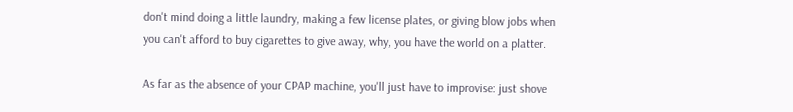don't mind doing a little laundry, making a few license plates, or giving blow jobs when you can't afford to buy cigarettes to give away, why, you have the world on a platter.

As far as the absence of your CPAP machine, you'll just have to improvise: just shove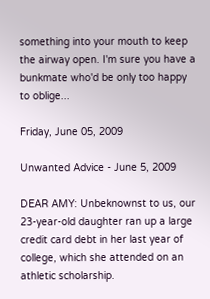something into your mouth to keep the airway open. I'm sure you have a bunkmate who'd be only too happy to oblige...

Friday, June 05, 2009

Unwanted Advice - June 5, 2009

DEAR AMY: Unbeknownst to us, our 23-year-old daughter ran up a large credit card debt in her last year of college, which she attended on an athletic scholarship.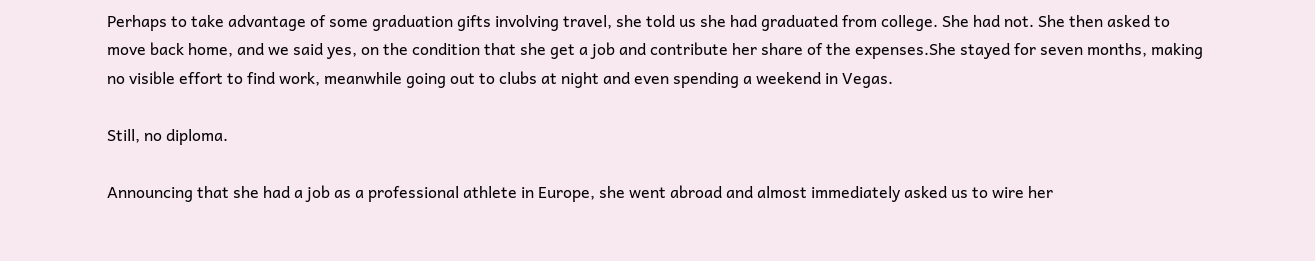Perhaps to take advantage of some graduation gifts involving travel, she told us she had graduated from college. She had not. She then asked to move back home, and we said yes, on the condition that she get a job and contribute her share of the expenses.She stayed for seven months, making no visible effort to find work, meanwhile going out to clubs at night and even spending a weekend in Vegas.

Still, no diploma.

Announcing that she had a job as a professional athlete in Europe, she went abroad and almost immediately asked us to wire her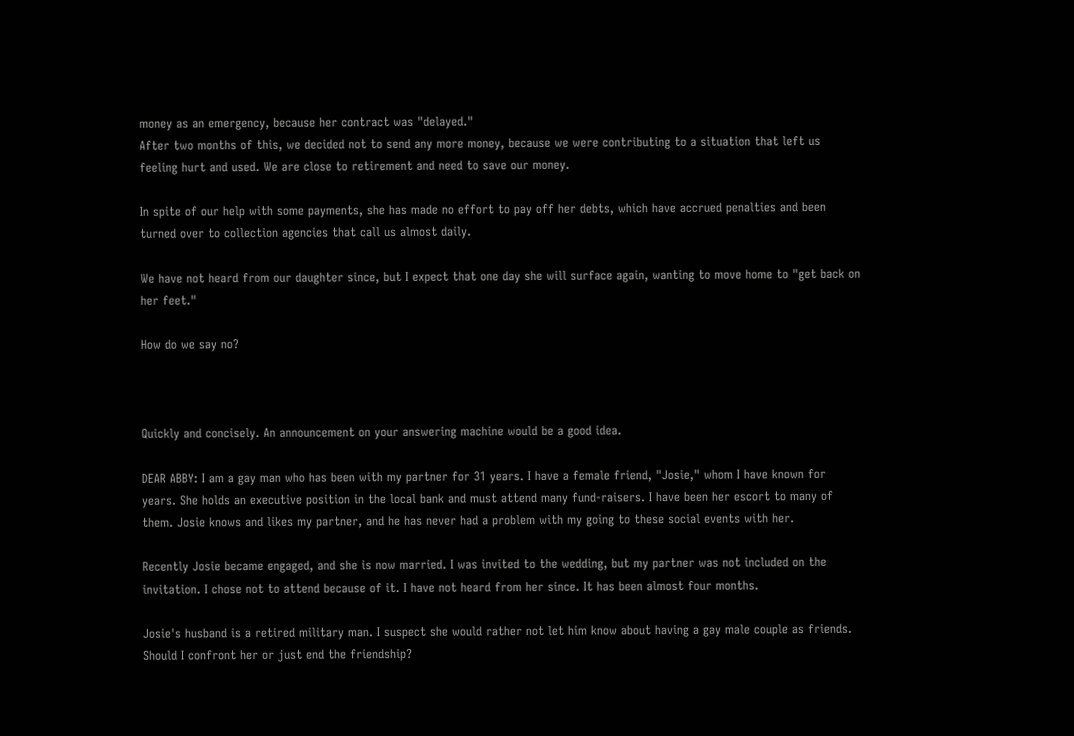money as an emergency, because her contract was "delayed."
After two months of this, we decided not to send any more money, because we were contributing to a situation that left us feeling hurt and used. We are close to retirement and need to save our money.

In spite of our help with some payments, she has made no effort to pay off her debts, which have accrued penalties and been turned over to collection agencies that call us almost daily.

We have not heard from our daughter since, but I expect that one day she will surface again, wanting to move home to "get back on her feet."

How do we say no?



Quickly and concisely. An announcement on your answering machine would be a good idea.

DEAR ABBY: I am a gay man who has been with my partner for 31 years. I have a female friend, "Josie," whom I have known for years. She holds an executive position in the local bank and must attend many fund-raisers. I have been her escort to many of them. Josie knows and likes my partner, and he has never had a problem with my going to these social events with her.

Recently Josie became engaged, and she is now married. I was invited to the wedding, but my partner was not included on the invitation. I chose not to attend because of it. I have not heard from her since. It has been almost four months.

Josie's husband is a retired military man. I suspect she would rather not let him know about having a gay male couple as friends. Should I confront her or just end the friendship?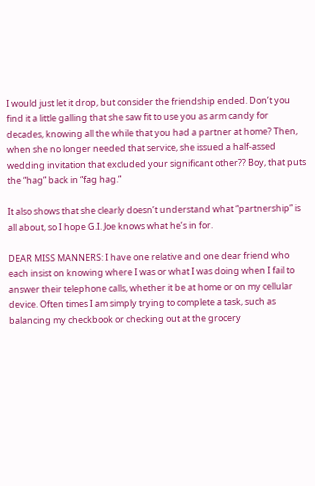I would just let it drop, but consider the friendship ended. Don’t you find it a little galling that she saw fit to use you as arm candy for decades, knowing all the while that you had a partner at home? Then, when she no longer needed that service, she issued a half-assed wedding invitation that excluded your significant other?? Boy, that puts the “hag” back in “fag hag.”

It also shows that she clearly doesn’t understand what “partnership” is all about, so I hope G.I. Joe knows what he’s in for.

DEAR MISS MANNERS: I have one relative and one dear friend who each insist on knowing where I was or what I was doing when I fail to answer their telephone calls, whether it be at home or on my cellular device. Often times I am simply trying to complete a task, such as balancing my checkbook or checking out at the grocery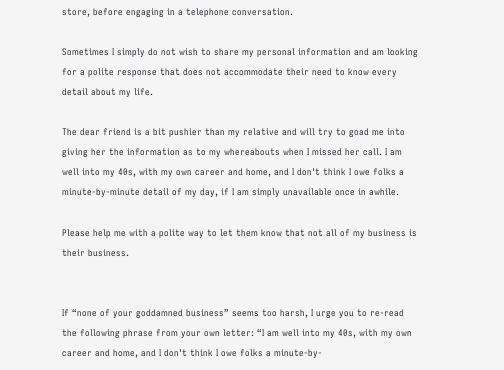store, before engaging in a telephone conversation.

Sometimes I simply do not wish to share my personal information and am looking for a polite response that does not accommodate their need to know every detail about my life.

The dear friend is a bit pushier than my relative and will try to goad me into giving her the information as to my whereabouts when I missed her call. I am well into my 40s, with my own career and home, and I don't think I owe folks a minute-by-minute detail of my day, if I am simply unavailable once in awhile.

Please help me with a polite way to let them know that not all of my business is their business.


If “none of your goddamned business” seems too harsh, I urge you to re-read the following phrase from your own letter: “I am well into my 40s, with my own career and home, and I don't think I owe folks a minute-by-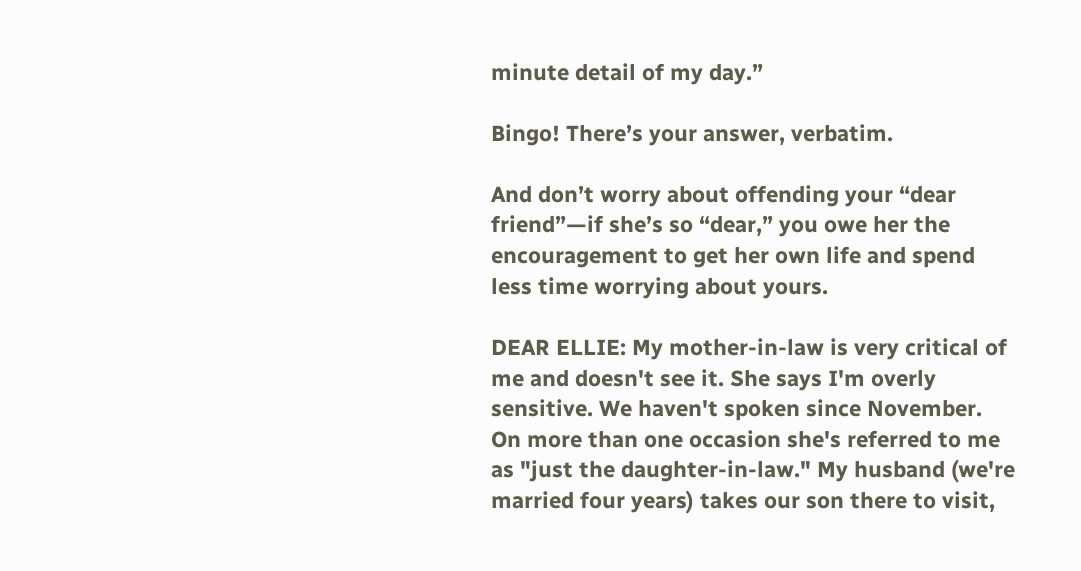minute detail of my day.”

Bingo! There’s your answer, verbatim.

And don’t worry about offending your “dear friend”—if she’s so “dear,” you owe her the encouragement to get her own life and spend less time worrying about yours.

DEAR ELLIE: My mother-in-law is very critical of me and doesn't see it. She says I'm overly sensitive. We haven't spoken since November. On more than one occasion she's referred to me as "just the daughter-in-law." My husband (we're married four years) takes our son there to visit,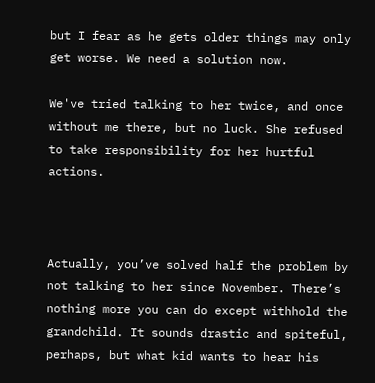but I fear as he gets older things may only get worse. We need a solution now.

We've tried talking to her twice, and once without me there, but no luck. She refused to take responsibility for her hurtful actions.



Actually, you’ve solved half the problem by not talking to her since November. There’s nothing more you can do except withhold the grandchild. It sounds drastic and spiteful, perhaps, but what kid wants to hear his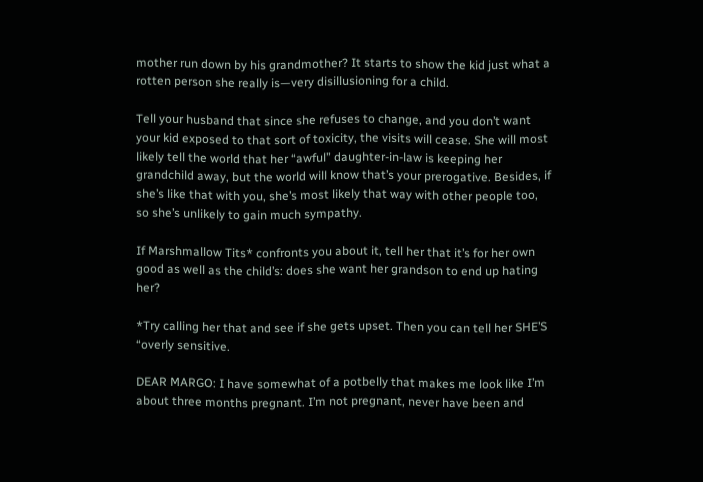mother run down by his grandmother? It starts to show the kid just what a rotten person she really is—very disillusioning for a child.

Tell your husband that since she refuses to change, and you don’t want your kid exposed to that sort of toxicity, the visits will cease. She will most likely tell the world that her “awful” daughter-in-law is keeping her grandchild away, but the world will know that’s your prerogative. Besides, if she’s like that with you, she’s most likely that way with other people too, so she’s unlikely to gain much sympathy.

If Marshmallow Tits* confronts you about it, tell her that it’s for her own good as well as the child’s: does she want her grandson to end up hating her?

*Try calling her that and see if she gets upset. Then you can tell her SHE’S “overly sensitive.

DEAR MARGO: I have somewhat of a potbelly that makes me look like I’m about three months pregnant. I’m not pregnant, never have been and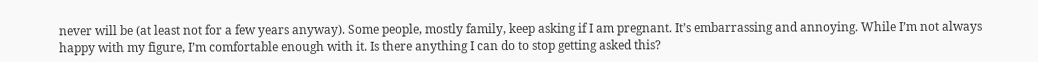never will be (at least not for a few years anyway). Some people, mostly family, keep asking if I am pregnant. It’s embarrassing and annoying. While I’m not always happy with my figure, I’m comfortable enough with it. Is there anything I can do to stop getting asked this?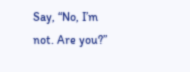Say, “No, I’m not. Are you?”